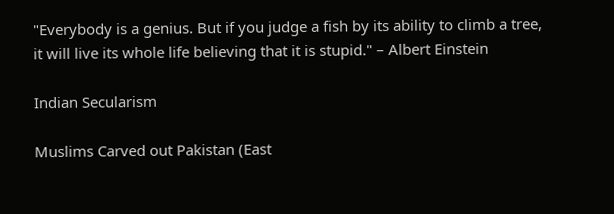"Everybody is a genius. But if you judge a fish by its ability to climb a tree, it will live its whole life believing that it is stupid." – Albert Einstein

Indian Secularism

Muslims Carved out Pakistan (East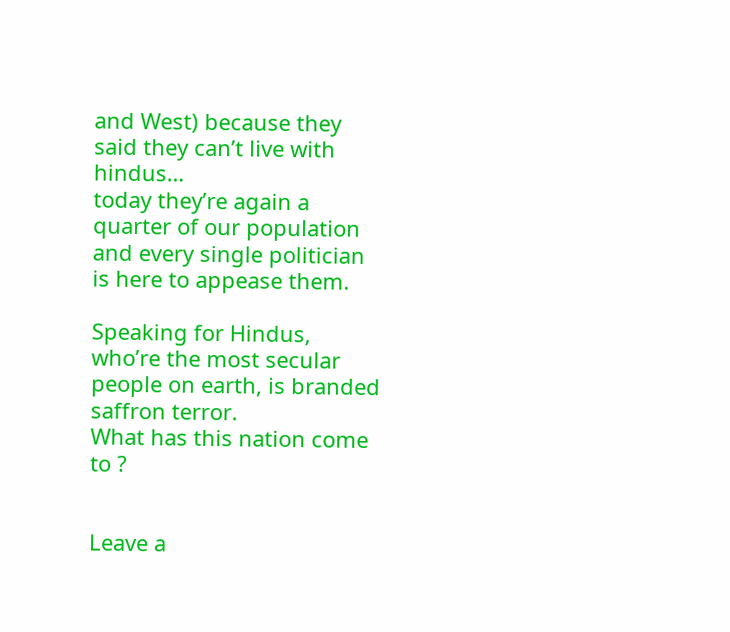and West) because they said they can’t live with hindus…
today they’re again a quarter of our population and every single politician is here to appease them.

Speaking for Hindus, who’re the most secular people on earth, is branded saffron terror.
What has this nation come to ?


Leave a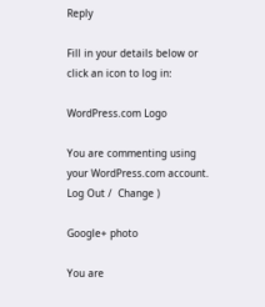Reply

Fill in your details below or click an icon to log in:

WordPress.com Logo

You are commenting using your WordPress.com account. Log Out /  Change )

Google+ photo

You are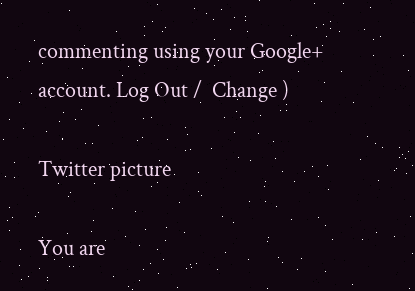commenting using your Google+ account. Log Out /  Change )

Twitter picture

You are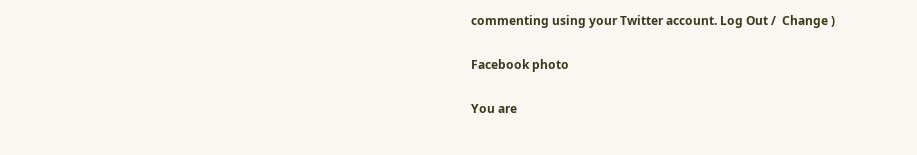commenting using your Twitter account. Log Out /  Change )

Facebook photo

You are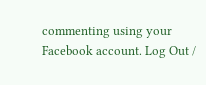commenting using your Facebook account. Log Out /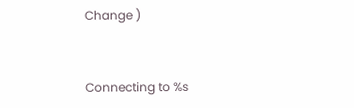Change )


Connecting to %s